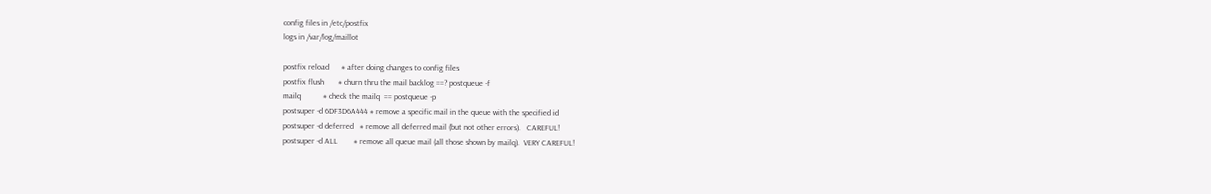config files in /etc/postfix
logs in /var/log/maillot

postfix reload      # after doing changes to config files
postfix flush       # churn thru the mail backlog ==? postqueue -f
mailq           # check the mailq  == postqueue -p
postsuper -d 6DF3D6A444 # remove a specific mail in the queue with the specified id
postsuper -d deferred   # remove all deferred mail (but not other errors).   CAREFUL!
postsuper -d ALL        # remove all queue mail (all those shown by mailq).  VERY CAREFUL!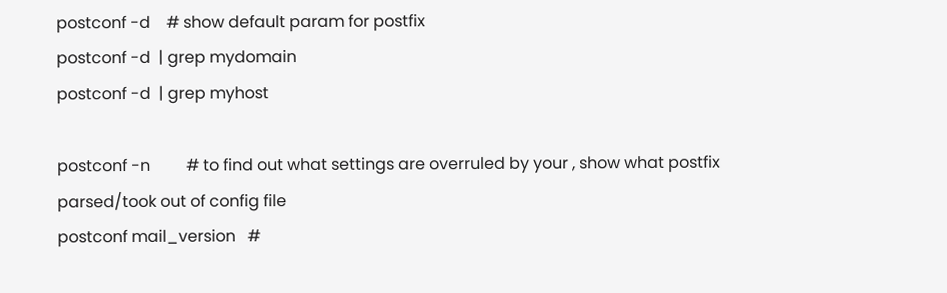postconf -d    # show default param for postfix
postconf -d  | grep mydomain
postconf -d  | grep myhost

postconf -n         # to find out what settings are overruled by your , show what postfix parsed/took out of config file
postconf mail_version   #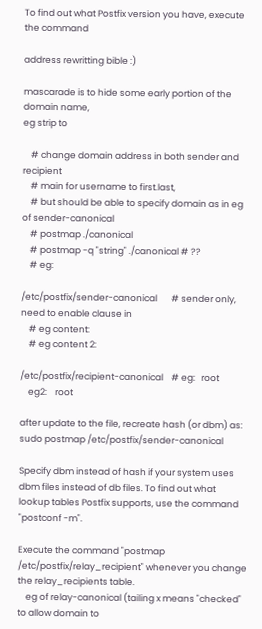To find out what Postfix version you have, execute the command

address rewritting bible :)

mascarade is to hide some early portion of the domain name,
eg strip to

    # change domain address in both sender and recipient
    # main for username to first.last,
    # but should be able to specify domain as in eg of sender-canonical
    # postmap ./canonical
    # postmap -q "string" ./canonical # ??
    # eg:

/etc/postfix/sender-canonical       # sender only, need to enable clause in
    # eg content:
    # eg content 2:

/etc/postfix/recipient-canonical    # eg:   root
    eg2:    root

after update to the file, recreate hash (or dbm) as:
sudo postmap /etc/postfix/sender-canonical

Specify dbm instead of hash if your system uses dbm files instead of db files. To find out what lookup tables Postfix supports, use the command "postconf -m".

Execute the command "postmap /etc/postfix/relay_recipient" whenever you change the relay_recipients table.
    eg of relay-canonical (tailing x means "checked" to allow domain to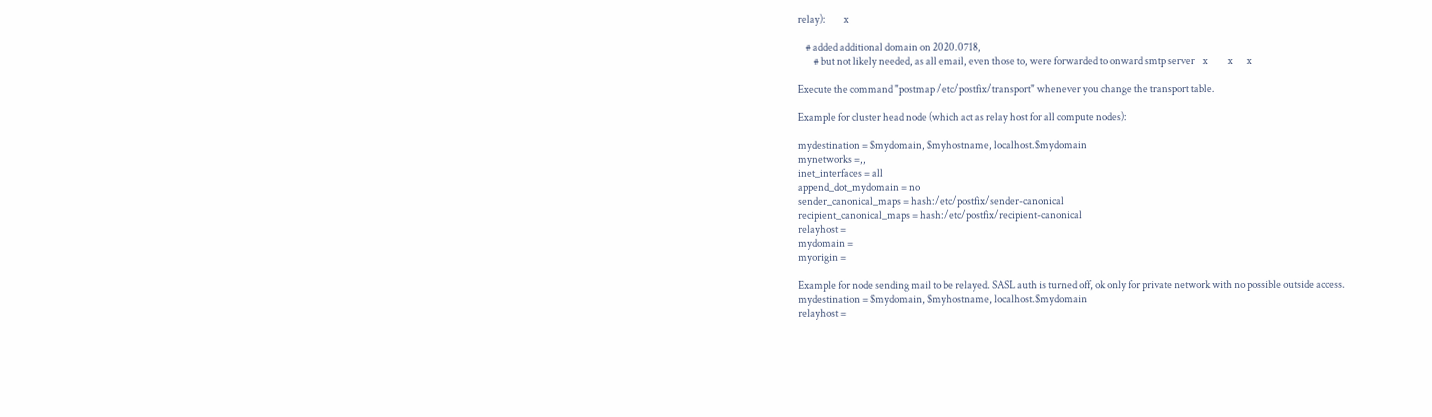relay):         x

    # added additional domain on 2020.0718,
        # but not likely needed, as all email, even those to, were forwarded to onward smtp server    x          x       x

Execute the command "postmap /etc/postfix/transport" whenever you change the transport table.

Example for cluster head node (which act as relay host for all compute nodes):

mydestination = $mydomain, $myhostname, localhost.$mydomain
mynetworks =,,
inet_interfaces = all
append_dot_mydomain = no
sender_canonical_maps = hash:/etc/postfix/sender-canonical
recipient_canonical_maps = hash:/etc/postfix/recipient-canonical
relayhost =
mydomain =
myorigin =

Example for node sending mail to be relayed. SASL auth is turned off, ok only for private network with no possible outside access.
mydestination = $mydomain, $myhostname, localhost.$mydomain
relayhost =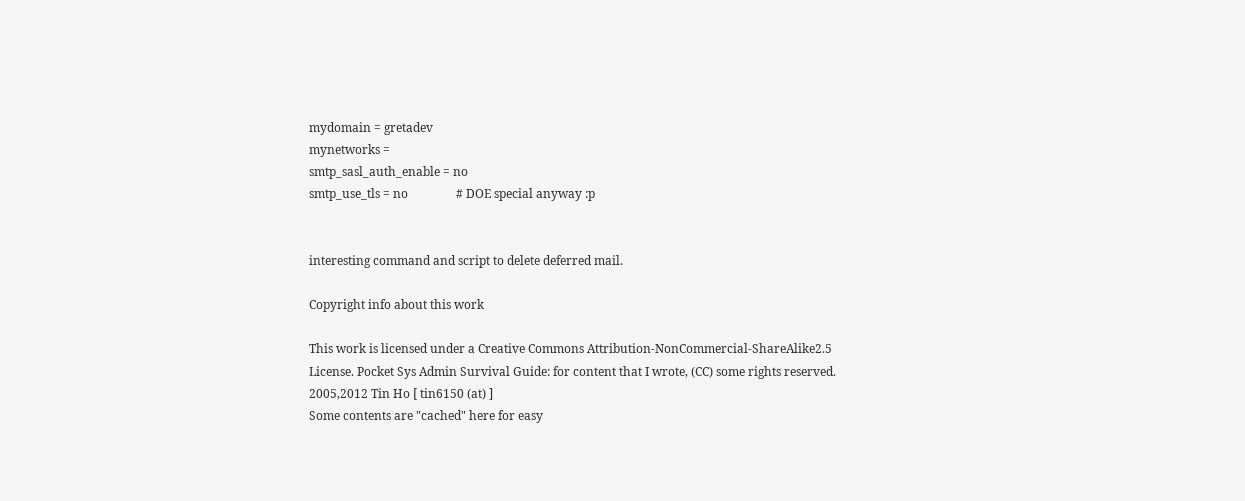mydomain = gretadev
mynetworks =
smtp_sasl_auth_enable = no
smtp_use_tls = no                # DOE special anyway :p


interesting command and script to delete deferred mail.

Copyright info about this work

This work is licensed under a Creative Commons Attribution-NonCommercial-ShareAlike2.5 License. Pocket Sys Admin Survival Guide: for content that I wrote, (CC) some rights reserved. 2005,2012 Tin Ho [ tin6150 (at) ]
Some contents are "cached" here for easy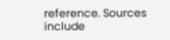reference. Sources include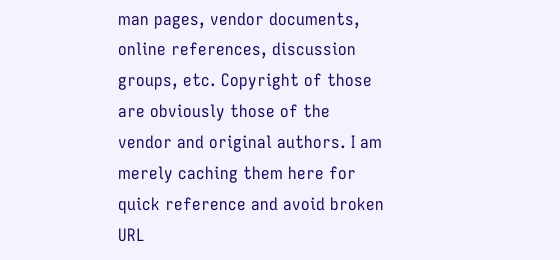man pages, vendor documents, online references, discussion groups, etc. Copyright of those are obviously those of the vendor and original authors. I am merely caching them here for quick reference and avoid broken URL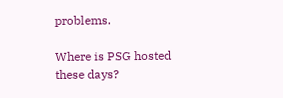problems.

Where is PSG hosted these days?